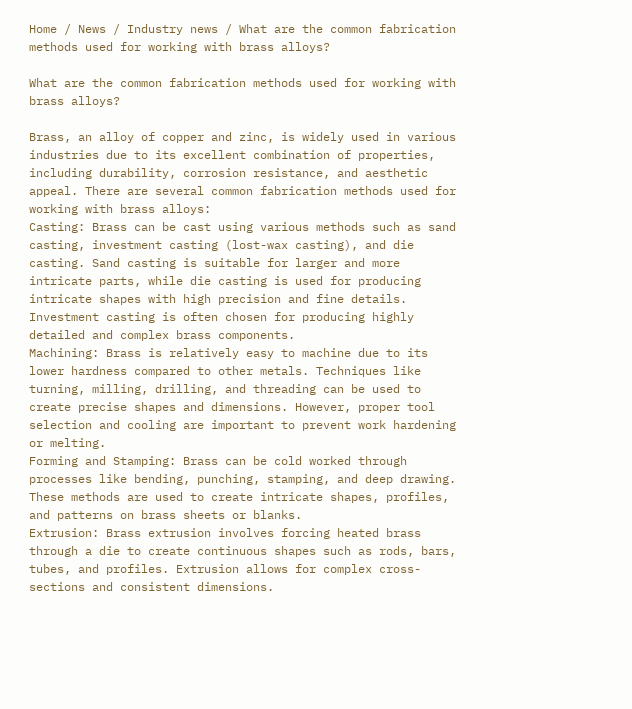Home / News / Industry news / What are the common fabrication methods used for working with brass alloys?

What are the common fabrication methods used for working with brass alloys?

Brass, an alloy of copper and zinc, is widely used in various industries due to its excellent combination of properties, including durability, corrosion resistance, and aesthetic appeal. There are several common fabrication methods used for working with brass alloys:
Casting: Brass can be cast using various methods such as sand casting, investment casting (lost-wax casting), and die casting. Sand casting is suitable for larger and more intricate parts, while die casting is used for producing intricate shapes with high precision and fine details. Investment casting is often chosen for producing highly detailed and complex brass components.
Machining: Brass is relatively easy to machine due to its lower hardness compared to other metals. Techniques like turning, milling, drilling, and threading can be used to create precise shapes and dimensions. However, proper tool selection and cooling are important to prevent work hardening or melting.
Forming and Stamping: Brass can be cold worked through processes like bending, punching, stamping, and deep drawing. These methods are used to create intricate shapes, profiles, and patterns on brass sheets or blanks.
Extrusion: Brass extrusion involves forcing heated brass through a die to create continuous shapes such as rods, bars, tubes, and profiles. Extrusion allows for complex cross-sections and consistent dimensions.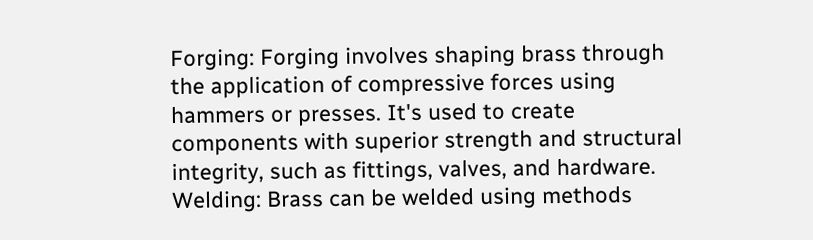Forging: Forging involves shaping brass through the application of compressive forces using hammers or presses. It's used to create components with superior strength and structural integrity, such as fittings, valves, and hardware.
Welding: Brass can be welded using methods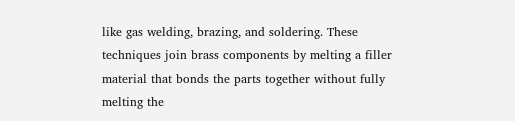like gas welding, brazing, and soldering. These techniques join brass components by melting a filler material that bonds the parts together without fully melting the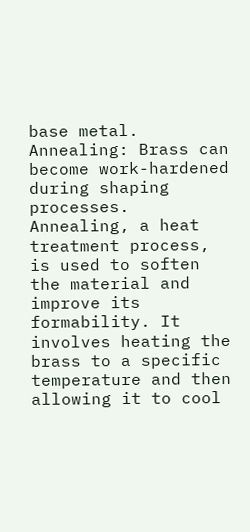base metal.
Annealing: Brass can become work-hardened during shaping processes. Annealing, a heat treatment process, is used to soften the material and improve its formability. It involves heating the brass to a specific temperature and then allowing it to cool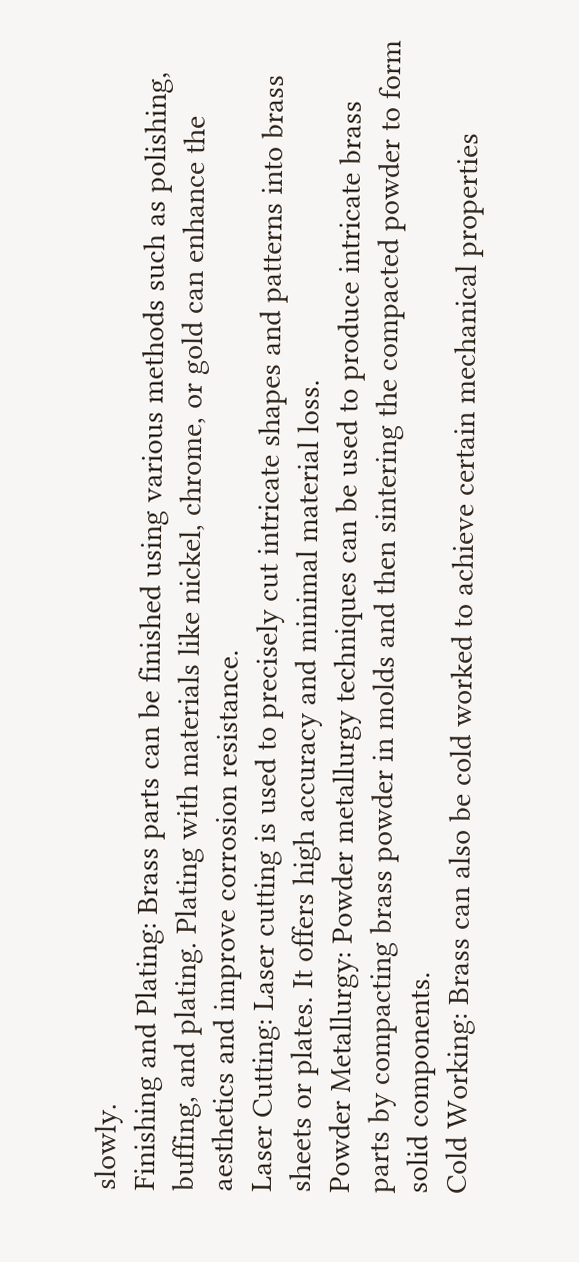slowly.
Finishing and Plating: Brass parts can be finished using various methods such as polishing, buffing, and plating. Plating with materials like nickel, chrome, or gold can enhance the aesthetics and improve corrosion resistance.
Laser Cutting: Laser cutting is used to precisely cut intricate shapes and patterns into brass sheets or plates. It offers high accuracy and minimal material loss.
Powder Metallurgy: Powder metallurgy techniques can be used to produce intricate brass parts by compacting brass powder in molds and then sintering the compacted powder to form solid components.
Cold Working: Brass can also be cold worked to achieve certain mechanical properties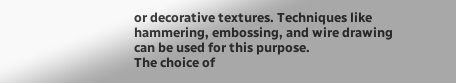or decorative textures. Techniques like hammering, embossing, and wire drawing can be used for this purpose.
The choice of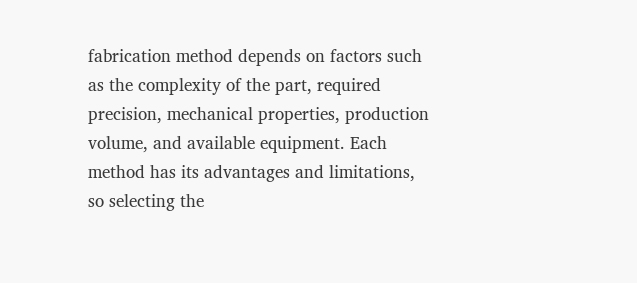fabrication method depends on factors such as the complexity of the part, required precision, mechanical properties, production volume, and available equipment. Each method has its advantages and limitations, so selecting the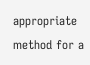appropriate method for a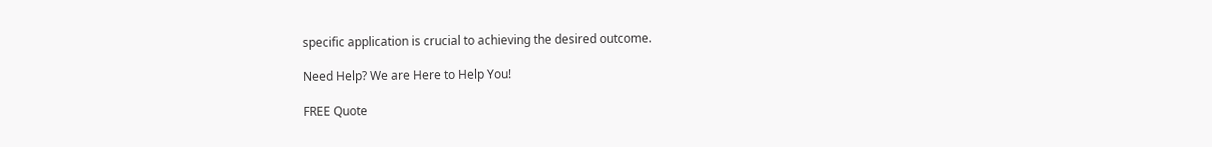specific application is crucial to achieving the desired outcome.

Need Help? We are Here to Help You!

FREE Quote